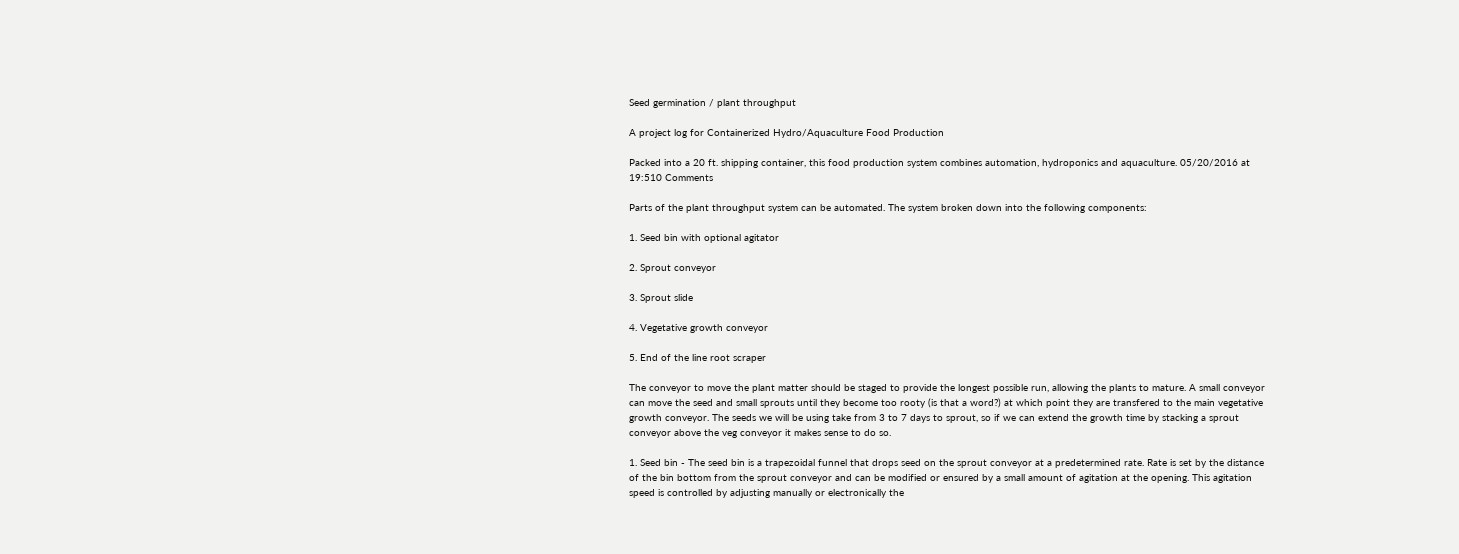Seed germination / plant throughput

A project log for Containerized Hydro/Aquaculture Food Production

Packed into a 20 ft. shipping container, this food production system combines automation, hydroponics and aquaculture. 05/20/2016 at 19:510 Comments

Parts of the plant throughput system can be automated. The system broken down into the following components:

1. Seed bin with optional agitator

2. Sprout conveyor

3. Sprout slide

4. Vegetative growth conveyor

5. End of the line root scraper

The conveyor to move the plant matter should be staged to provide the longest possible run, allowing the plants to mature. A small conveyor can move the seed and small sprouts until they become too rooty (is that a word?) at which point they are transfered to the main vegetative growth conveyor. The seeds we will be using take from 3 to 7 days to sprout, so if we can extend the growth time by stacking a sprout conveyor above the veg conveyor it makes sense to do so.

1. Seed bin - The seed bin is a trapezoidal funnel that drops seed on the sprout conveyor at a predetermined rate. Rate is set by the distance of the bin bottom from the sprout conveyor and can be modified or ensured by a small amount of agitation at the opening. This agitation speed is controlled by adjusting manually or electronically the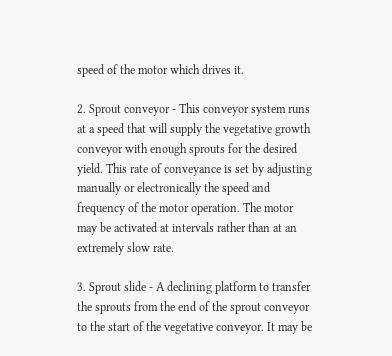speed of the motor which drives it.

2. Sprout conveyor - This conveyor system runs at a speed that will supply the vegetative growth conveyor with enough sprouts for the desired yield. This rate of conveyance is set by adjusting manually or electronically the speed and frequency of the motor operation. The motor may be activated at intervals rather than at an extremely slow rate.

3. Sprout slide - A declining platform to transfer the sprouts from the end of the sprout conveyor to the start of the vegetative conveyor. It may be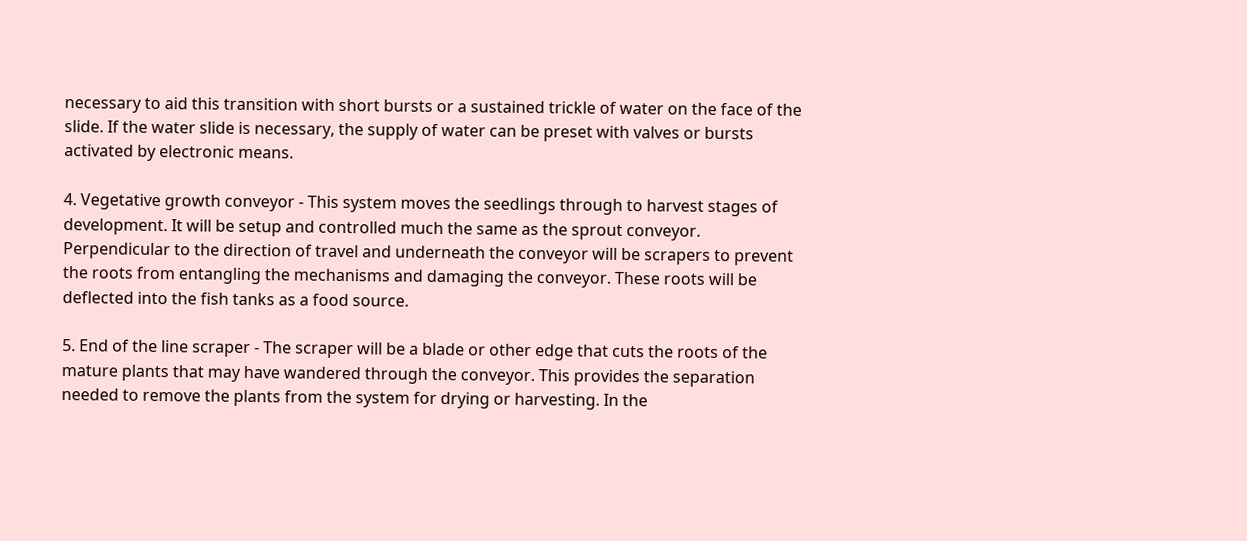necessary to aid this transition with short bursts or a sustained trickle of water on the face of the slide. If the water slide is necessary, the supply of water can be preset with valves or bursts activated by electronic means.

4. Vegetative growth conveyor - This system moves the seedlings through to harvest stages of development. It will be setup and controlled much the same as the sprout conveyor. Perpendicular to the direction of travel and underneath the conveyor will be scrapers to prevent the roots from entangling the mechanisms and damaging the conveyor. These roots will be deflected into the fish tanks as a food source.

5. End of the line scraper - The scraper will be a blade or other edge that cuts the roots of the mature plants that may have wandered through the conveyor. This provides the separation needed to remove the plants from the system for drying or harvesting. In the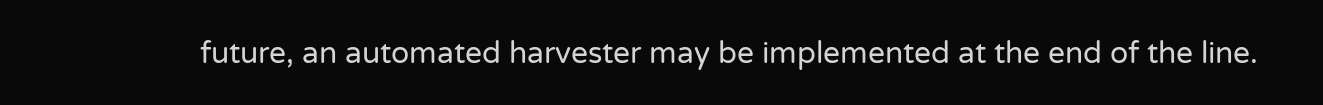future, an automated harvester may be implemented at the end of the line.